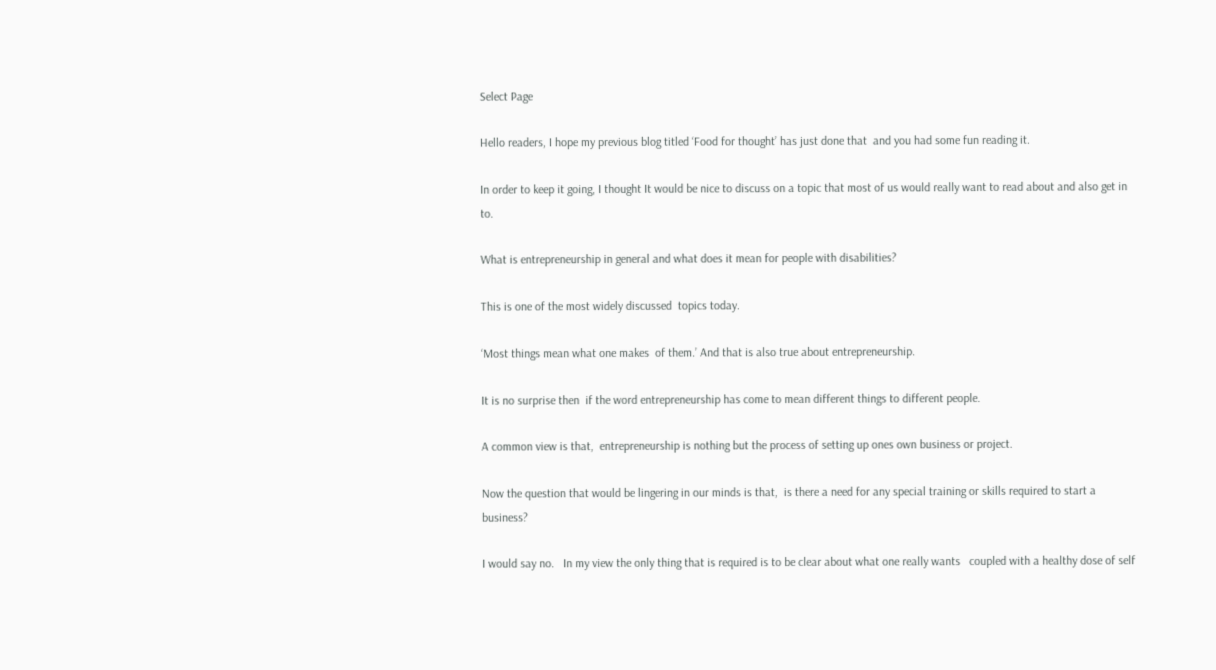Select Page

Hello readers, I hope my previous blog titled ‘Food for thought’ has just done that  and you had some fun reading it.

In order to keep it going, I thought It would be nice to discuss on a topic that most of us would really want to read about and also get in to.

What is entrepreneurship in general and what does it mean for people with disabilities?

This is one of the most widely discussed  topics today.

‘Most things mean what one makes  of them.’ And that is also true about entrepreneurship.

It is no surprise then  if the word entrepreneurship has come to mean different things to different people.

A common view is that,  entrepreneurship is nothing but the process of setting up ones own business or project.

Now the question that would be lingering in our minds is that,  is there a need for any special training or skills required to start a business?

I would say no.   In my view the only thing that is required is to be clear about what one really wants   coupled with a healthy dose of self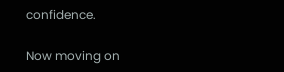confidence.

Now moving on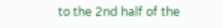to the 2nd half of the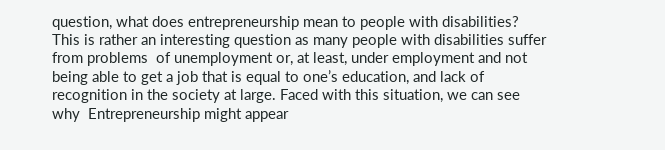question, what does entrepreneurship mean to people with disabilities? This is rather an interesting question as many people with disabilities suffer from problems  of unemployment or, at least, under employment and not being able to get a job that is equal to one’s education, and lack of recognition in the society at large. Faced with this situation, we can see why  Entrepreneurship might appear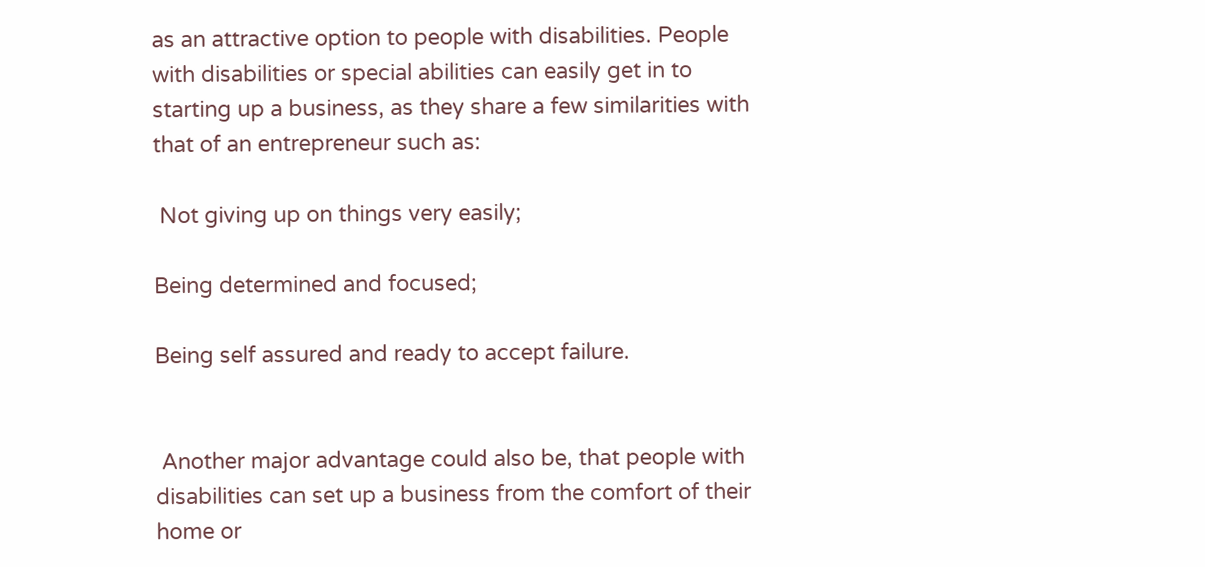as an attractive option to people with disabilities. People with disabilities or special abilities can easily get in to starting up a business, as they share a few similarities with that of an entrepreneur such as:

 Not giving up on things very easily;

Being determined and focused;

Being self assured and ready to accept failure.


 Another major advantage could also be, that people with disabilities can set up a business from the comfort of their home or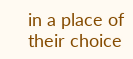in a place of their choice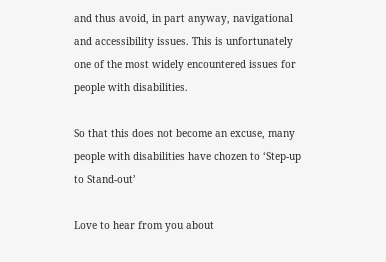and thus avoid, in part anyway, navigational and accessibility issues. This is unfortunately one of the most widely encountered issues for people with disabilities.

So that this does not become an excuse, many people with disabilities have chozen to ‘Step-up to Stand-out’

Love to hear from you about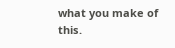what you make of this.